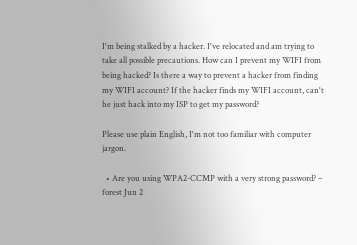I'm being stalked by a hacker. I've relocated and am trying to take all possible precautions. How can I prevent my WIFI from being hacked? Is there a way to prevent a hacker from finding my WIFI account? If the hacker finds my WIFI account, can't he just hack into my ISP to get my password?

Please use plain English, I'm not too familiar with computer jargon.

  • Are you using WPA2-CCMP with a very strong password? – forest Jun 2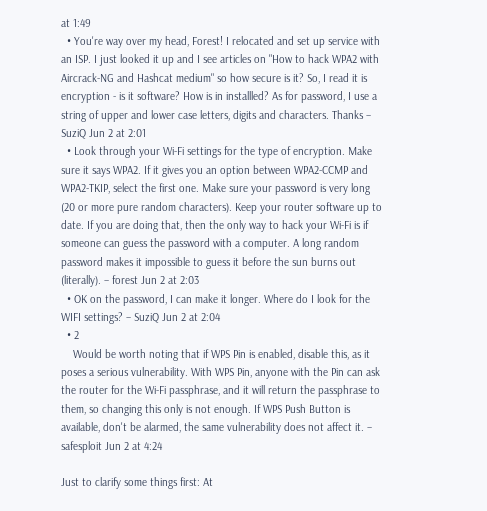at 1:49
  • You're way over my head, Forest! I relocated and set up service with an ISP. I just looked it up and I see articles on "How to hack WPA2 with Aircrack-NG and Hashcat medium" so how secure is it? So, I read it is encryption - is it software? How is in installled? As for password, I use a string of upper and lower case letters, digits and characters. Thanks – SuziQ Jun 2 at 2:01
  • Look through your Wi-Fi settings for the type of encryption. Make sure it says WPA2. If it gives you an option between WPA2-CCMP and WPA2-TKIP, select the first one. Make sure your password is very long (20 or more pure random characters). Keep your router software up to date. If you are doing that, then the only way to hack your Wi-Fi is if someone can guess the password with a computer. A long random password makes it impossible to guess it before the sun burns out (literally). – forest Jun 2 at 2:03
  • OK on the password, I can make it longer. Where do I look for the WIFI settings? – SuziQ Jun 2 at 2:04
  • 2
    Would be worth noting that if WPS Pin is enabled, disable this, as it poses a serious vulnerability. With WPS Pin, anyone with the Pin can ask the router for the Wi-Fi passphrase, and it will return the passphrase to them, so changing this only is not enough. If WPS Push Button is available, don't be alarmed, the same vulnerability does not affect it. – safesploit Jun 2 at 4:24

Just to clarify some things first: At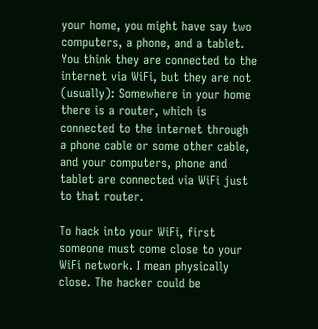your home, you might have say two computers, a phone, and a tablet. You think they are connected to the internet via WiFi, but they are not (usually): Somewhere in your home there is a router, which is connected to the internet through a phone cable or some other cable, and your computers, phone and tablet are connected via WiFi just to that router.

To hack into your WiFi, first someone must come close to your WiFi network. I mean physically close. The hacker could be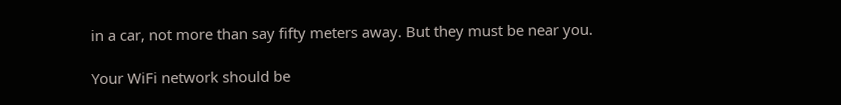in a car, not more than say fifty meters away. But they must be near you.

Your WiFi network should be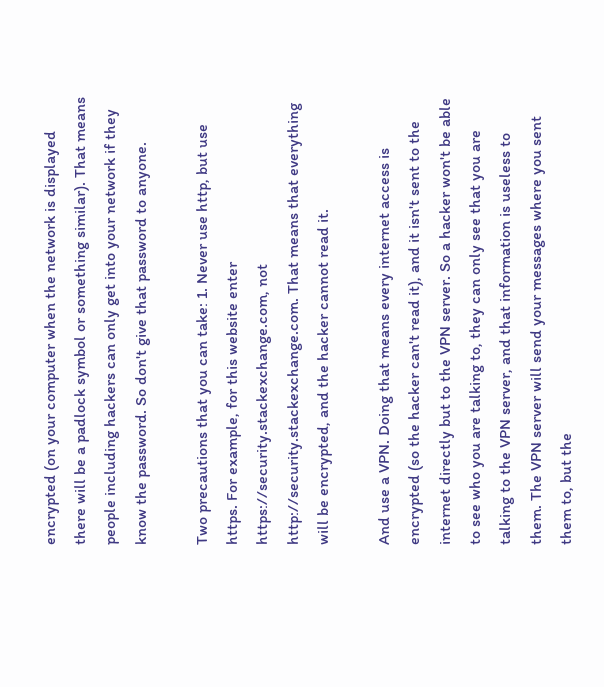encrypted (on your computer when the network is displayed there will be a padlock symbol or something similar). That means people including hackers can only get into your network if they know the password. So don't give that password to anyone.

Two precautions that you can take: 1. Never use http, but use https. For example, for this website enter https://security.stackexchange.com, not http://security.stackexchange.com. That means that everything will be encrypted, and the hacker cannot read it.

And use a VPN. Doing that means every internet access is encrypted (so the hacker can't read it), and it isn't sent to the internet directly but to the VPN server. So a hacker won't be able to see who you are talking to, they can only see that you are talking to the VPN server, and that information is useless to them. The VPN server will send your messages where you sent them to, but the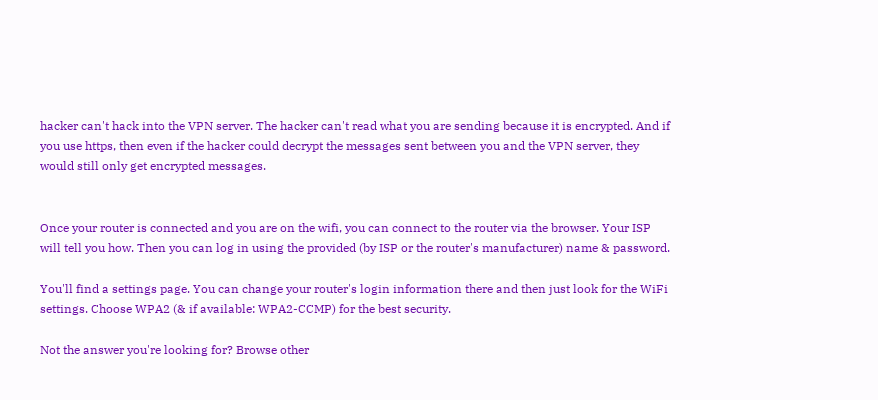hacker can't hack into the VPN server. The hacker can't read what you are sending because it is encrypted. And if you use https, then even if the hacker could decrypt the messages sent between you and the VPN server, they would still only get encrypted messages.


Once your router is connected and you are on the wifi, you can connect to the router via the browser. Your ISP will tell you how. Then you can log in using the provided (by ISP or the router's manufacturer) name & password.

You'll find a settings page. You can change your router's login information there and then just look for the WiFi settings. Choose WPA2 (& if available: WPA2-CCMP) for the best security.

Not the answer you're looking for? Browse other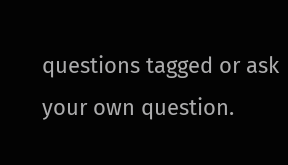questions tagged or ask your own question.